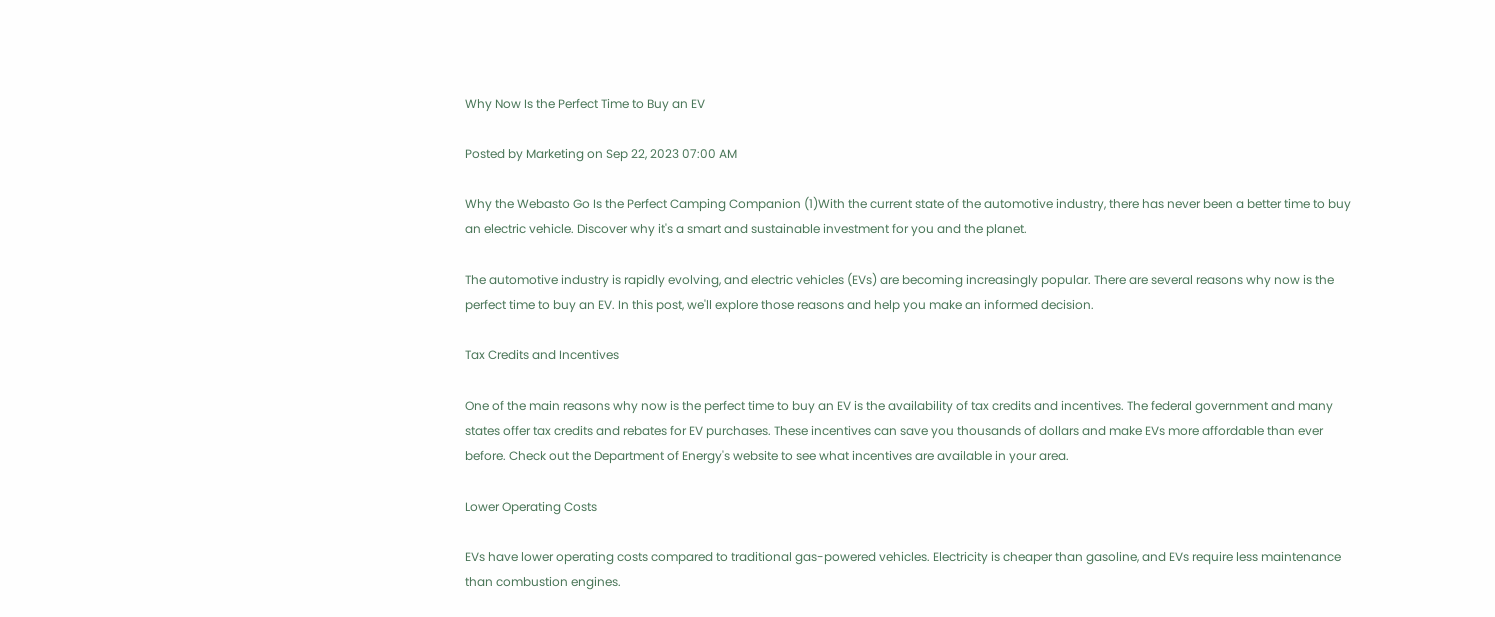Why Now Is the Perfect Time to Buy an EV

Posted by Marketing on Sep 22, 2023 07:00 AM

Why the Webasto Go Is the Perfect Camping Companion (1)With the current state of the automotive industry, there has never been a better time to buy an electric vehicle. Discover why it's a smart and sustainable investment for you and the planet.

The automotive industry is rapidly evolving, and electric vehicles (EVs) are becoming increasingly popular. There are several reasons why now is the perfect time to buy an EV. In this post, we'll explore those reasons and help you make an informed decision.

Tax Credits and Incentives

One of the main reasons why now is the perfect time to buy an EV is the availability of tax credits and incentives. The federal government and many states offer tax credits and rebates for EV purchases. These incentives can save you thousands of dollars and make EVs more affordable than ever before. Check out the Department of Energy's website to see what incentives are available in your area.

Lower Operating Costs

EVs have lower operating costs compared to traditional gas-powered vehicles. Electricity is cheaper than gasoline, and EVs require less maintenance than combustion engines.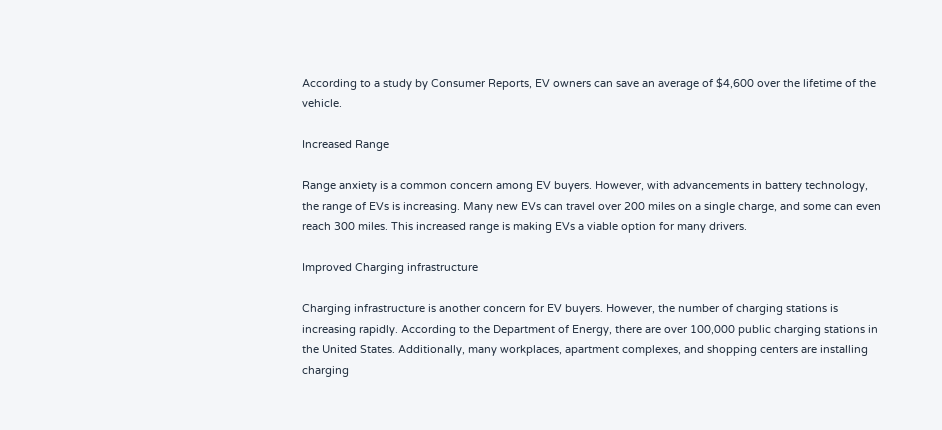According to a study by Consumer Reports, EV owners can save an average of $4,600 over the lifetime of the vehicle.

Increased Range

Range anxiety is a common concern among EV buyers. However, with advancements in battery technology, the range of EVs is increasing. Many new EVs can travel over 200 miles on a single charge, and some can even reach 300 miles. This increased range is making EVs a viable option for many drivers.

Improved Charging infrastructure

Charging infrastructure is another concern for EV buyers. However, the number of charging stations is increasing rapidly. According to the Department of Energy, there are over 100,000 public charging stations in the United States. Additionally, many workplaces, apartment complexes, and shopping centers are installing charging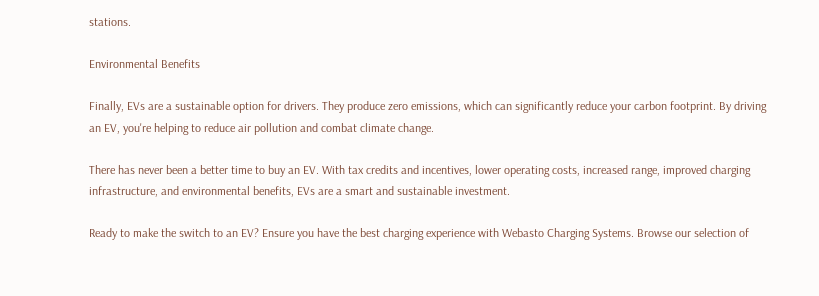stations.

Environmental Benefits

Finally, EVs are a sustainable option for drivers. They produce zero emissions, which can significantly reduce your carbon footprint. By driving an EV, you're helping to reduce air pollution and combat climate change.

There has never been a better time to buy an EV. With tax credits and incentives, lower operating costs, increased range, improved charging infrastructure, and environmental benefits, EVs are a smart and sustainable investment.

Ready to make the switch to an EV? Ensure you have the best charging experience with Webasto Charging Systems. Browse our selection of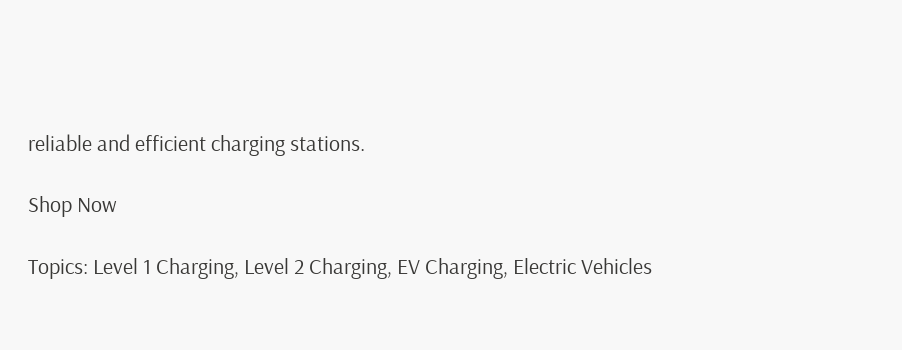reliable and efficient charging stations.

Shop Now

Topics: Level 1 Charging, Level 2 Charging, EV Charging, Electric Vehicles